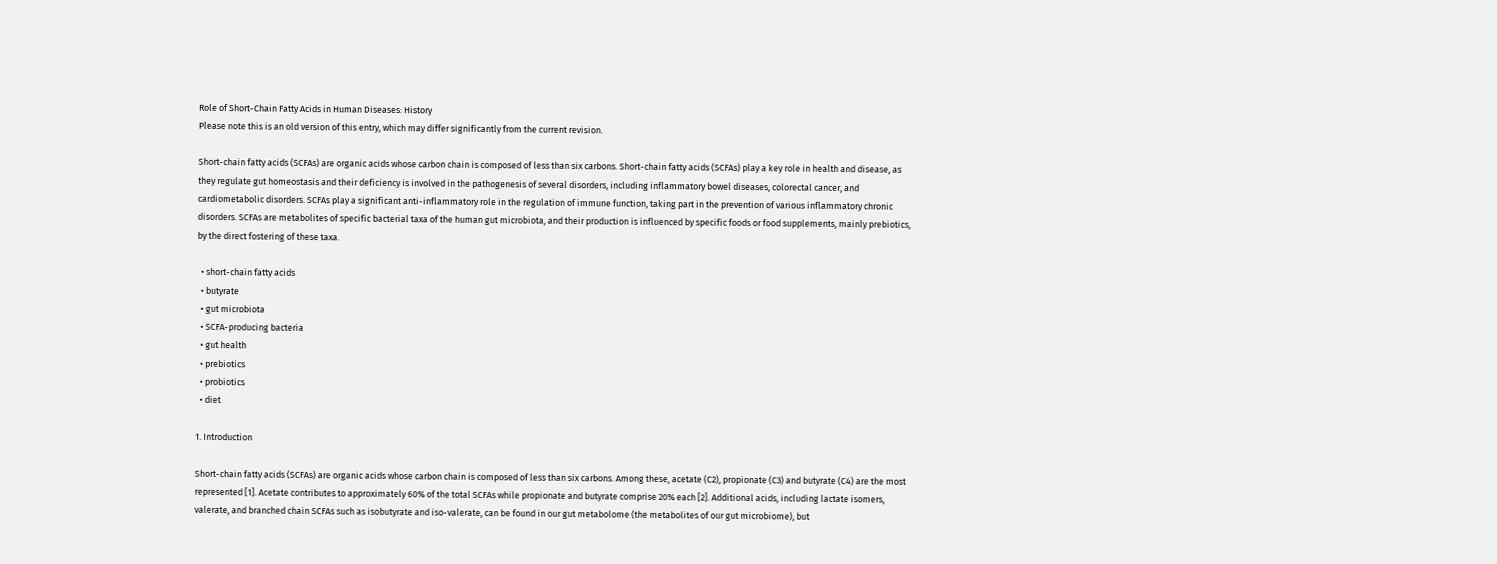Role of Short-Chain Fatty Acids in Human Diseases: History
Please note this is an old version of this entry, which may differ significantly from the current revision.

Short-chain fatty acids (SCFAs) are organic acids whose carbon chain is composed of less than six carbons. Short-chain fatty acids (SCFAs) play a key role in health and disease, as they regulate gut homeostasis and their deficiency is involved in the pathogenesis of several disorders, including inflammatory bowel diseases, colorectal cancer, and cardiometabolic disorders. SCFAs play a significant anti-inflammatory role in the regulation of immune function, taking part in the prevention of various inflammatory chronic disorders. SCFAs are metabolites of specific bacterial taxa of the human gut microbiota, and their production is influenced by specific foods or food supplements, mainly prebiotics, by the direct fostering of these taxa.

  • short-chain fatty acids
  • butyrate
  • gut microbiota
  • SCFA-producing bacteria
  • gut health
  • prebiotics
  • probiotics
  • diet

1. Introduction

Short-chain fatty acids (SCFAs) are organic acids whose carbon chain is composed of less than six carbons. Among these, acetate (C2), propionate (C3) and butyrate (C4) are the most represented [1]. Acetate contributes to approximately 60% of the total SCFAs while propionate and butyrate comprise 20% each [2]. Additional acids, including lactate isomers, valerate, and branched chain SCFAs such as isobutyrate and iso-valerate, can be found in our gut metabolome (the metabolites of our gut microbiome), but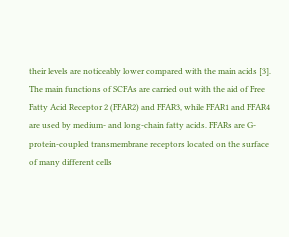their levels are noticeably lower compared with the main acids [3].
The main functions of SCFAs are carried out with the aid of Free Fatty Acid Receptor 2 (FFAR2) and FFAR3, while FFAR1 and FFAR4 are used by medium- and long-chain fatty acids. FFARs are G-protein-coupled transmembrane receptors located on the surface of many different cells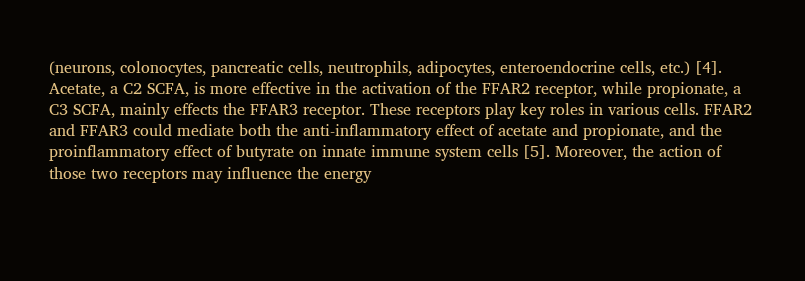(neurons, colonocytes, pancreatic cells, neutrophils, adipocytes, enteroendocrine cells, etc.) [4]. Acetate, a C2 SCFA, is more effective in the activation of the FFAR2 receptor, while propionate, a C3 SCFA, mainly effects the FFAR3 receptor. These receptors play key roles in various cells. FFAR2 and FFAR3 could mediate both the anti-inflammatory effect of acetate and propionate, and the proinflammatory effect of butyrate on innate immune system cells [5]. Moreover, the action of those two receptors may influence the energy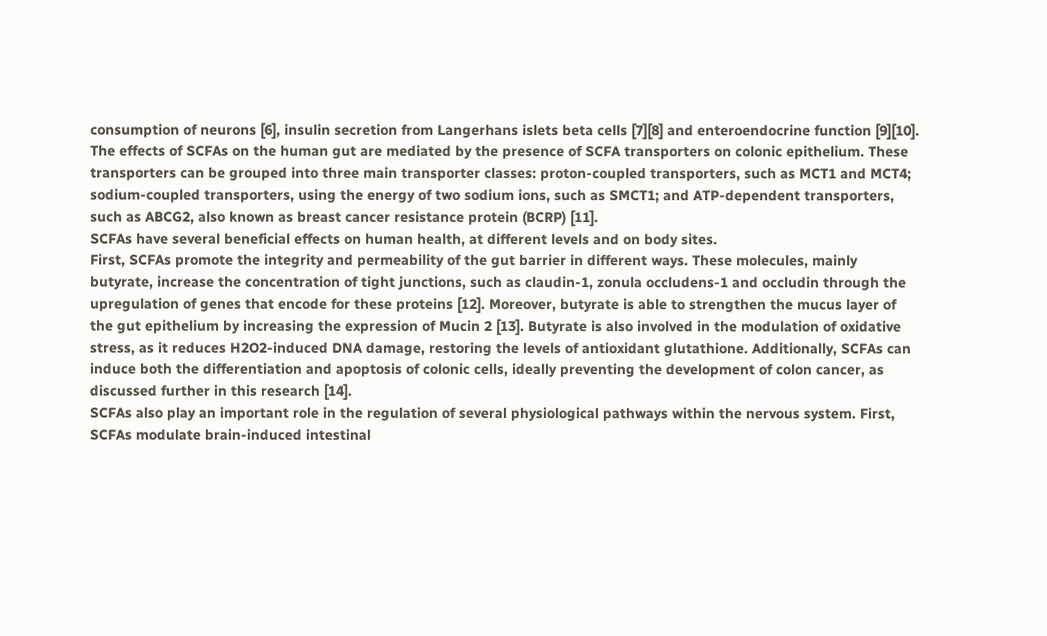consumption of neurons [6], insulin secretion from Langerhans islets beta cells [7][8] and enteroendocrine function [9][10].
The effects of SCFAs on the human gut are mediated by the presence of SCFA transporters on colonic epithelium. These transporters can be grouped into three main transporter classes: proton-coupled transporters, such as MCT1 and MCT4; sodium-coupled transporters, using the energy of two sodium ions, such as SMCT1; and ATP-dependent transporters, such as ABCG2, also known as breast cancer resistance protein (BCRP) [11].
SCFAs have several beneficial effects on human health, at different levels and on body sites.
First, SCFAs promote the integrity and permeability of the gut barrier in different ways. These molecules, mainly butyrate, increase the concentration of tight junctions, such as claudin-1, zonula occludens-1 and occludin through the upregulation of genes that encode for these proteins [12]. Moreover, butyrate is able to strengthen the mucus layer of the gut epithelium by increasing the expression of Mucin 2 [13]. Butyrate is also involved in the modulation of oxidative stress, as it reduces H2O2-induced DNA damage, restoring the levels of antioxidant glutathione. Additionally, SCFAs can induce both the differentiation and apoptosis of colonic cells, ideally preventing the development of colon cancer, as discussed further in this research [14].
SCFAs also play an important role in the regulation of several physiological pathways within the nervous system. First, SCFAs modulate brain-induced intestinal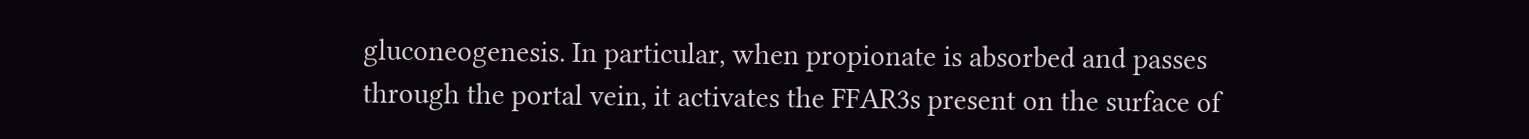gluconeogenesis. In particular, when propionate is absorbed and passes through the portal vein, it activates the FFAR3s present on the surface of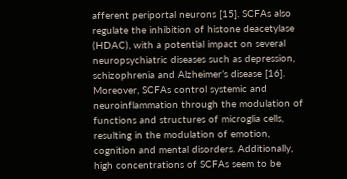afferent periportal neurons [15]. SCFAs also regulate the inhibition of histone deacetylase (HDAC), with a potential impact on several neuropsychiatric diseases such as depression, schizophrenia and Alzheimer’s disease [16]. Moreover, SCFAs control systemic and neuroinflammation through the modulation of functions and structures of microglia cells, resulting in the modulation of emotion, cognition and mental disorders. Additionally, high concentrations of SCFAs seem to be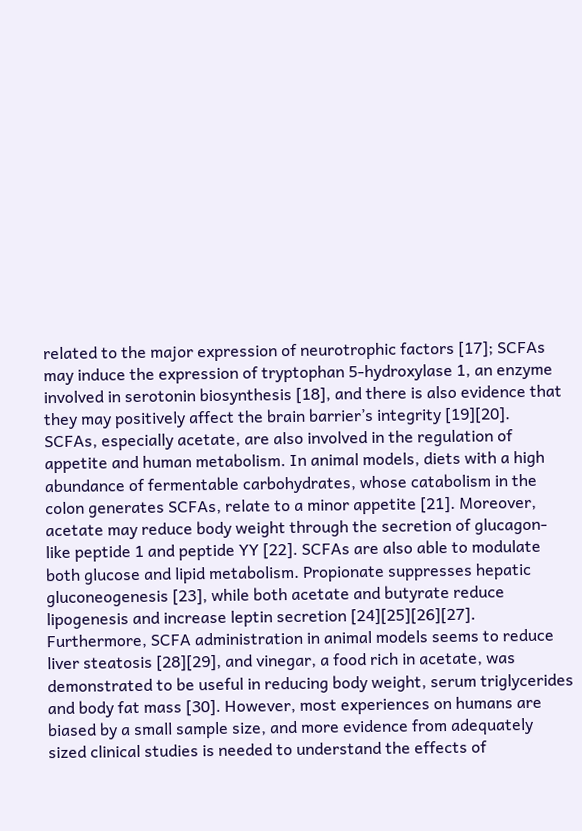related to the major expression of neurotrophic factors [17]; SCFAs may induce the expression of tryptophan 5-hydroxylase 1, an enzyme involved in serotonin biosynthesis [18], and there is also evidence that they may positively affect the brain barrier’s integrity [19][20].
SCFAs, especially acetate, are also involved in the regulation of appetite and human metabolism. In animal models, diets with a high abundance of fermentable carbohydrates, whose catabolism in the colon generates SCFAs, relate to a minor appetite [21]. Moreover, acetate may reduce body weight through the secretion of glucagon-like peptide 1 and peptide YY [22]. SCFAs are also able to modulate both glucose and lipid metabolism. Propionate suppresses hepatic gluconeogenesis [23], while both acetate and butyrate reduce lipogenesis and increase leptin secretion [24][25][26][27]. Furthermore, SCFA administration in animal models seems to reduce liver steatosis [28][29], and vinegar, a food rich in acetate, was demonstrated to be useful in reducing body weight, serum triglycerides and body fat mass [30]. However, most experiences on humans are biased by a small sample size, and more evidence from adequately sized clinical studies is needed to understand the effects of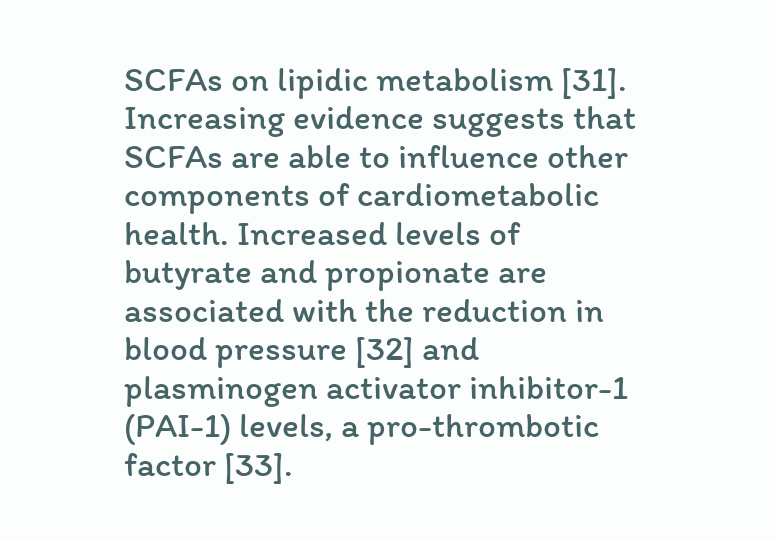SCFAs on lipidic metabolism [31].
Increasing evidence suggests that SCFAs are able to influence other components of cardiometabolic health. Increased levels of butyrate and propionate are associated with the reduction in blood pressure [32] and plasminogen activator inhibitor-1 (PAI-1) levels, a pro-thrombotic factor [33].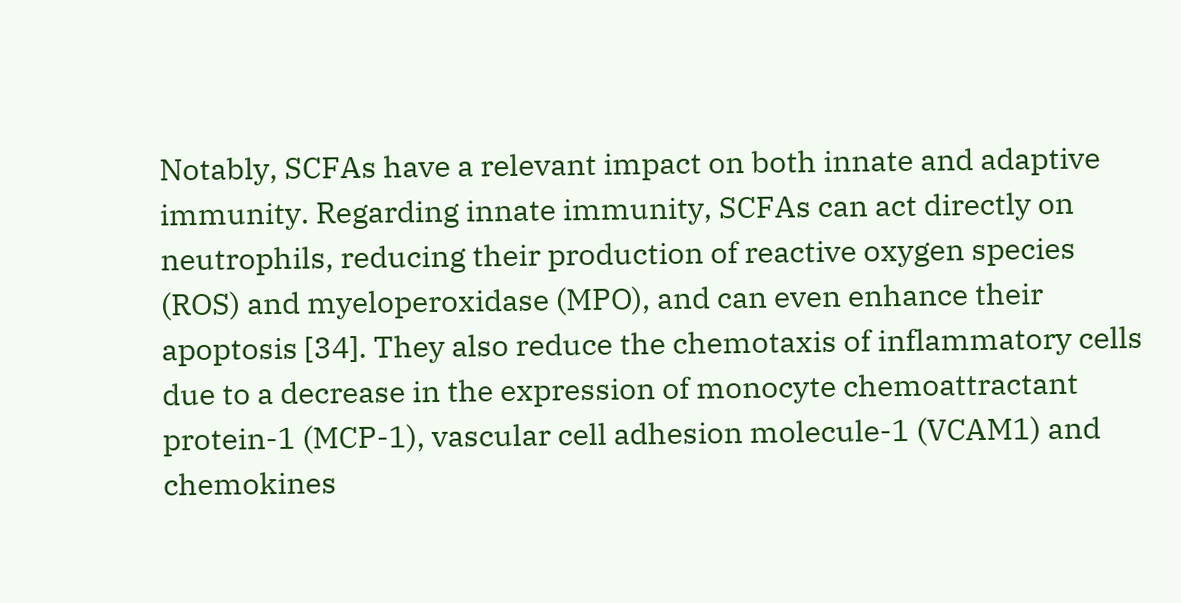Notably, SCFAs have a relevant impact on both innate and adaptive immunity. Regarding innate immunity, SCFAs can act directly on neutrophils, reducing their production of reactive oxygen species (ROS) and myeloperoxidase (MPO), and can even enhance their apoptosis [34]. They also reduce the chemotaxis of inflammatory cells due to a decrease in the expression of monocyte chemoattractant protein-1 (MCP-1), vascular cell adhesion molecule-1 (VCAM1) and chemokines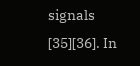signals [35][36]. In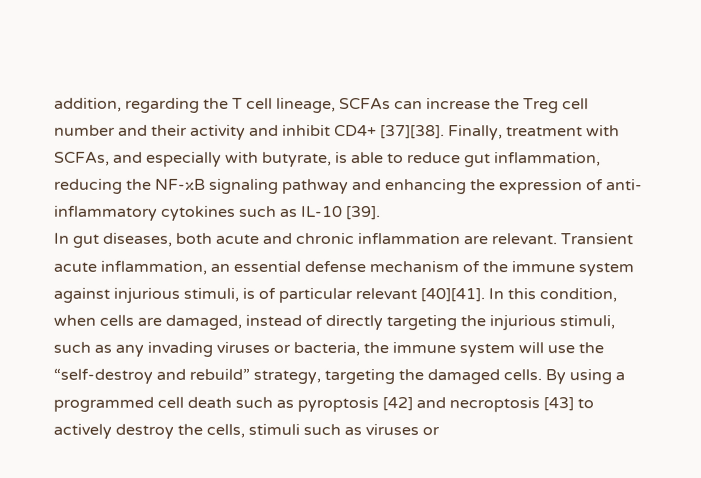addition, regarding the T cell lineage, SCFAs can increase the Treg cell number and their activity and inhibit CD4+ [37][38]. Finally, treatment with SCFAs, and especially with butyrate, is able to reduce gut inflammation, reducing the NF-κB signaling pathway and enhancing the expression of anti-inflammatory cytokines such as IL-10 [39].
In gut diseases, both acute and chronic inflammation are relevant. Transient acute inflammation, an essential defense mechanism of the immune system against injurious stimuli, is of particular relevant [40][41]. In this condition, when cells are damaged, instead of directly targeting the injurious stimuli, such as any invading viruses or bacteria, the immune system will use the “self-destroy and rebuild” strategy, targeting the damaged cells. By using a programmed cell death such as pyroptosis [42] and necroptosis [43] to actively destroy the cells, stimuli such as viruses or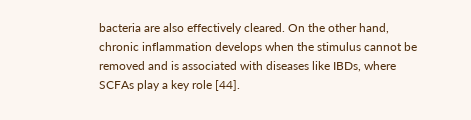bacteria are also effectively cleared. On the other hand, chronic inflammation develops when the stimulus cannot be removed and is associated with diseases like IBDs, where SCFAs play a key role [44].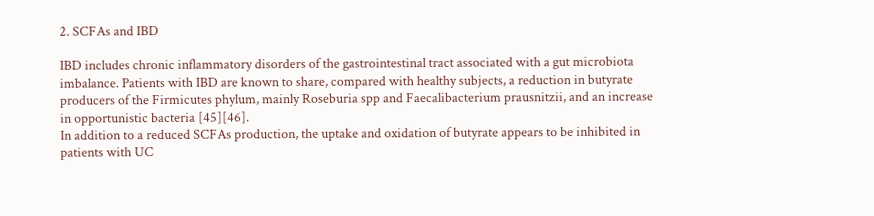2. SCFAs and IBD

IBD includes chronic inflammatory disorders of the gastrointestinal tract associated with a gut microbiota imbalance. Patients with IBD are known to share, compared with healthy subjects, a reduction in butyrate producers of the Firmicutes phylum, mainly Roseburia spp and Faecalibacterium prausnitzii, and an increase in opportunistic bacteria [45][46].
In addition to a reduced SCFAs production, the uptake and oxidation of butyrate appears to be inhibited in patients with UC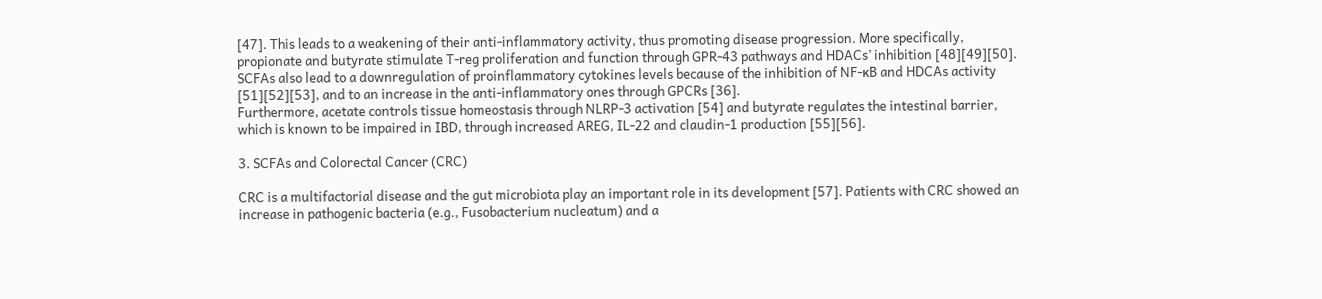[47]. This leads to a weakening of their anti-inflammatory activity, thus promoting disease progression. More specifically, propionate and butyrate stimulate T-reg proliferation and function through GPR-43 pathways and HDACs’ inhibition [48][49][50]. SCFAs also lead to a downregulation of proinflammatory cytokines levels because of the inhibition of NF-κB and HDCAs activity [51][52][53], and to an increase in the anti-inflammatory ones through GPCRs [36].
Furthermore, acetate controls tissue homeostasis through NLRP-3 activation [54] and butyrate regulates the intestinal barrier, which is known to be impaired in IBD, through increased AREG, IL-22 and claudin-1 production [55][56].

3. SCFAs and Colorectal Cancer (CRC)

CRC is a multifactorial disease and the gut microbiota play an important role in its development [57]. Patients with CRC showed an increase in pathogenic bacteria (e.g., Fusobacterium nucleatum) and a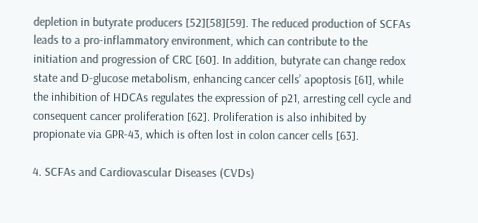depletion in butyrate producers [52][58][59]. The reduced production of SCFAs leads to a pro-inflammatory environment, which can contribute to the initiation and progression of CRC [60]. In addition, butyrate can change redox state and D-glucose metabolism, enhancing cancer cells’ apoptosis [61], while the inhibition of HDCAs regulates the expression of p21, arresting cell cycle and consequent cancer proliferation [62]. Proliferation is also inhibited by propionate via GPR-43, which is often lost in colon cancer cells [63].

4. SCFAs and Cardiovascular Diseases (CVDs)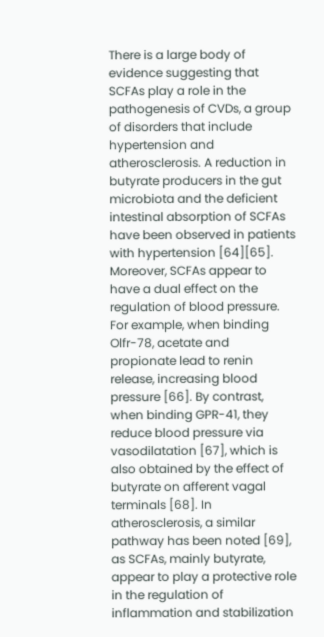There is a large body of evidence suggesting that SCFAs play a role in the pathogenesis of CVDs, a group of disorders that include hypertension and atherosclerosis. A reduction in butyrate producers in the gut microbiota and the deficient intestinal absorption of SCFAs have been observed in patients with hypertension [64][65]. Moreover, SCFAs appear to have a dual effect on the regulation of blood pressure. For example, when binding Olfr-78, acetate and propionate lead to renin release, increasing blood pressure [66]. By contrast, when binding GPR-41, they reduce blood pressure via vasodilatation [67], which is also obtained by the effect of butyrate on afferent vagal terminals [68]. In atherosclerosis, a similar pathway has been noted [69], as SCFAs, mainly butyrate, appear to play a protective role in the regulation of inflammation and stabilization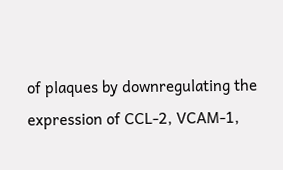of plaques by downregulating the expression of CCL-2, VCAM-1,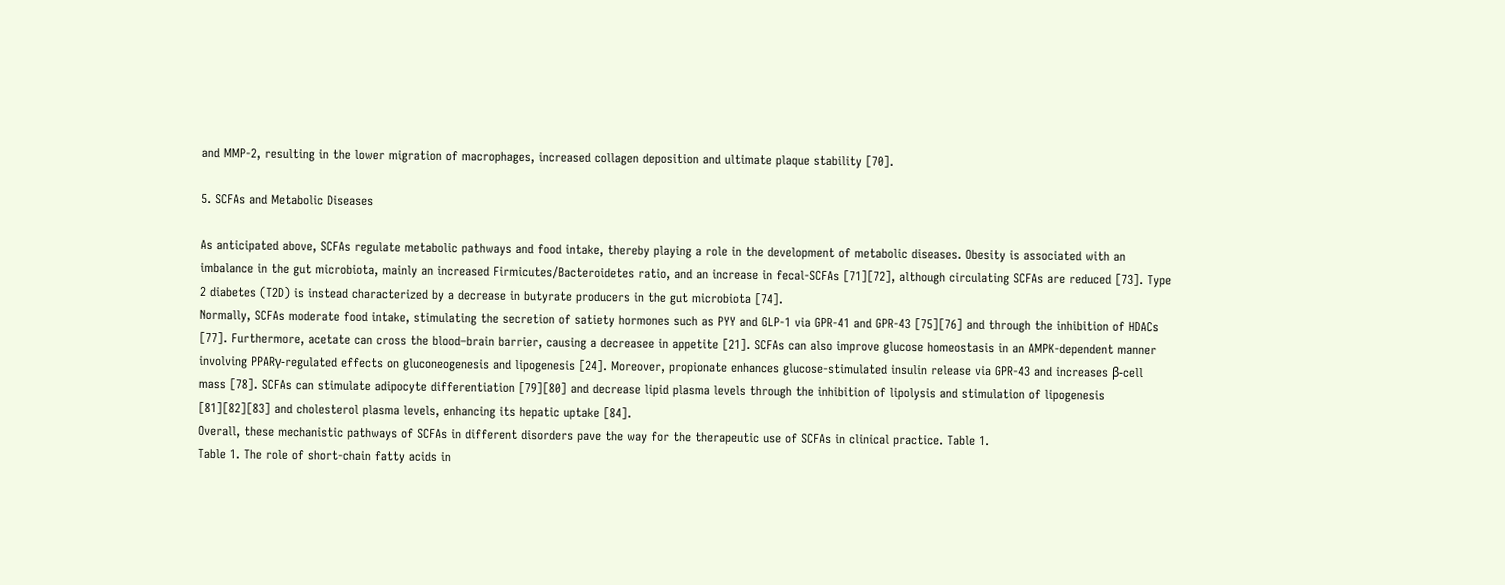and MMP-2, resulting in the lower migration of macrophages, increased collagen deposition and ultimate plaque stability [70].

5. SCFAs and Metabolic Diseases

As anticipated above, SCFAs regulate metabolic pathways and food intake, thereby playing a role in the development of metabolic diseases. Obesity is associated with an imbalance in the gut microbiota, mainly an increased Firmicutes/Bacteroidetes ratio, and an increase in fecal-SCFAs [71][72], although circulating SCFAs are reduced [73]. Type 2 diabetes (T2D) is instead characterized by a decrease in butyrate producers in the gut microbiota [74].
Normally, SCFAs moderate food intake, stimulating the secretion of satiety hormones such as PYY and GLP-1 via GPR-41 and GPR-43 [75][76] and through the inhibition of HDACs [77]. Furthermore, acetate can cross the blood–brain barrier, causing a decreasee in appetite [21]. SCFAs can also improve glucose homeostasis in an AMPK-dependent manner involving PPARγ-regulated effects on gluconeogenesis and lipogenesis [24]. Moreover, propionate enhances glucose-stimulated insulin release via GPR-43 and increases β-cell mass [78]. SCFAs can stimulate adipocyte differentiation [79][80] and decrease lipid plasma levels through the inhibition of lipolysis and stimulation of lipogenesis [81][82][83] and cholesterol plasma levels, enhancing its hepatic uptake [84].
Overall, these mechanistic pathways of SCFAs in different disorders pave the way for the therapeutic use of SCFAs in clinical practice. Table 1.
Table 1. The role of short-chain fatty acids in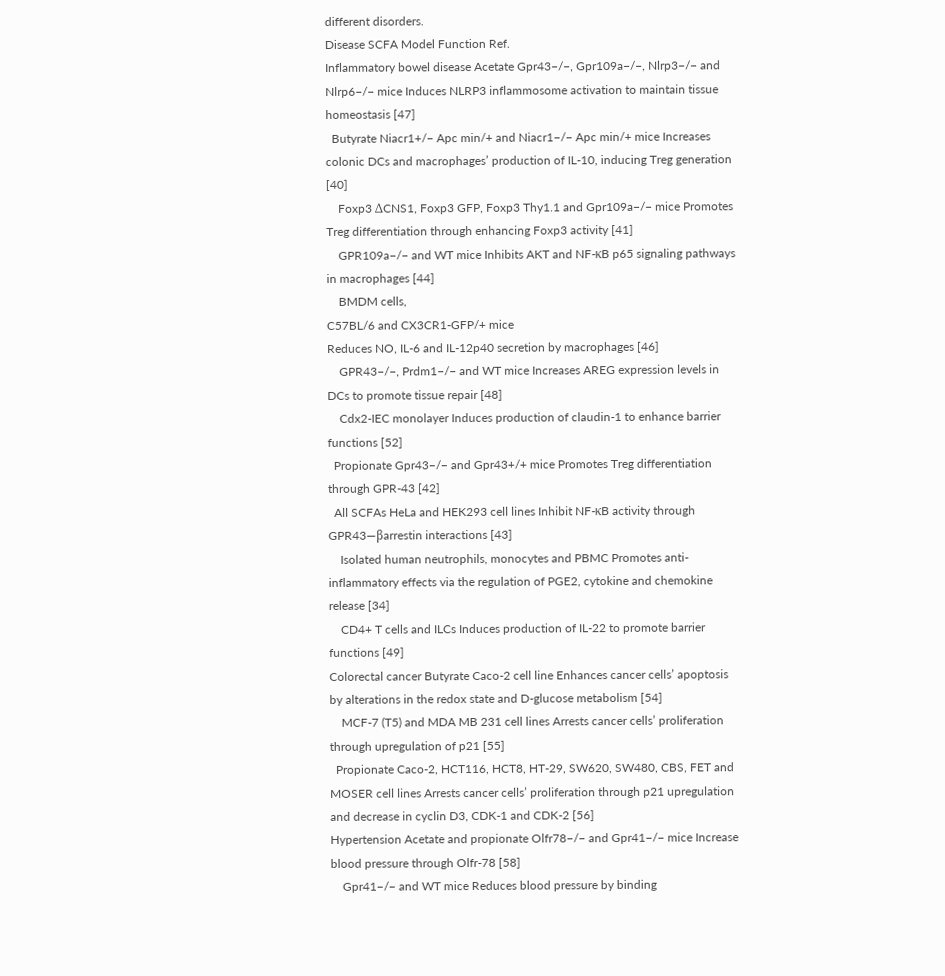different disorders.
Disease SCFA Model Function Ref.
Inflammatory bowel disease Acetate Gpr43−/−, Gpr109a−/−, Nlrp3−/− and Nlrp6−/− mice Induces NLRP3 inflammosome activation to maintain tissue homeostasis [47]
  Butyrate Niacr1+/− Apc min/+ and Niacr1−/− Apc min/+ mice Increases colonic DCs and macrophages’ production of IL-10, inducing Treg generation [40]
    Foxp3 ΔCNS1, Foxp3 GFP, Foxp3 Thy1.1 and Gpr109a−/− mice Promotes Treg differentiation through enhancing Foxp3 activity [41]
    GPR109a−/− and WT mice Inhibits AKT and NF-κB p65 signaling pathways in macrophages [44]
    BMDM cells,
C57BL/6 and CX3CR1-GFP/+ mice
Reduces NO, IL-6 and IL-12p40 secretion by macrophages [46]
    GPR43−/−, Prdm1−/− and WT mice Increases AREG expression levels in DCs to promote tissue repair [48]
    Cdx2-IEC monolayer Induces production of claudin-1 to enhance barrier functions [52]
  Propionate Gpr43−/− and Gpr43+/+ mice Promotes Treg differentiation through GPR-43 [42]
  All SCFAs HeLa and HEK293 cell lines Inhibit NF-κB activity through GPR43—βarrestin interactions [43]
    Isolated human neutrophils, monocytes and PBMC Promotes anti-inflammatory effects via the regulation of PGE2, cytokine and chemokine release [34]
    CD4+ T cells and ILCs Induces production of IL-22 to promote barrier functions [49]
Colorectal cancer Butyrate Caco-2 cell line Enhances cancer cells’ apoptosis by alterations in the redox state and D-glucose metabolism [54]
    MCF-7 (T5) and MDA MB 231 cell lines Arrests cancer cells’ proliferation through upregulation of p21 [55]
  Propionate Caco-2, HCT116, HCT8, HT-29, SW620, SW480, CBS, FET and MOSER cell lines Arrests cancer cells’ proliferation through p21 upregulation and decrease in cyclin D3, CDK-1 and CDK-2 [56]
Hypertension Acetate and propionate Olfr78−/− and Gpr41−/− mice Increase blood pressure through Olfr-78 [58]
    Gpr41−/− and WT mice Reduces blood pressure by binding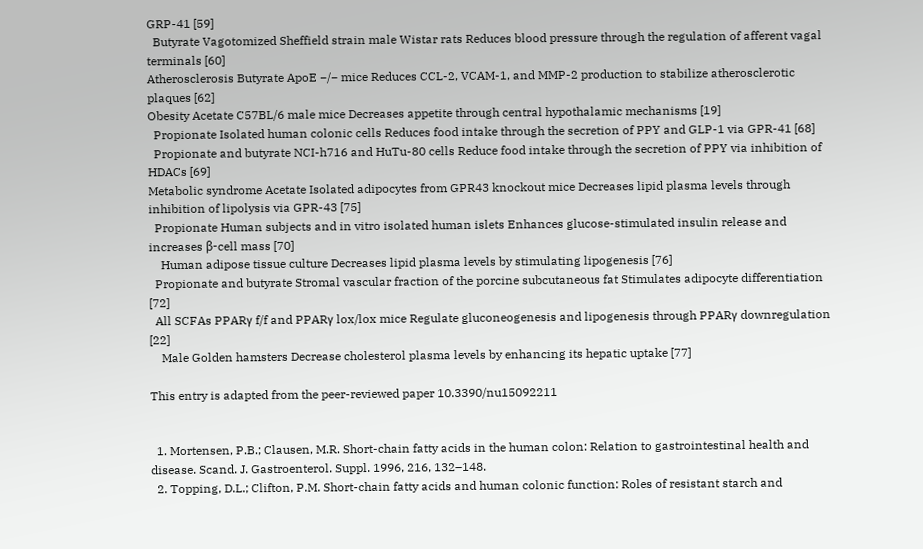GRP-41 [59]
  Butyrate Vagotomized Sheffield strain male Wistar rats Reduces blood pressure through the regulation of afferent vagal terminals [60]
Atherosclerosis Butyrate ApoE −/− mice Reduces CCL-2, VCAM-1, and MMP-2 production to stabilize atherosclerotic plaques [62]
Obesity Acetate C57BL/6 male mice Decreases appetite through central hypothalamic mechanisms [19]
  Propionate Isolated human colonic cells Reduces food intake through the secretion of PPY and GLP-1 via GPR-41 [68]
  Propionate and butyrate NCI-h716 and HuTu-80 cells Reduce food intake through the secretion of PPY via inhibition of HDACs [69]
Metabolic syndrome Acetate Isolated adipocytes from GPR43 knockout mice Decreases lipid plasma levels through inhibition of lipolysis via GPR-43 [75]
  Propionate Human subjects and in vitro isolated human islets Enhances glucose-stimulated insulin release and increases β-cell mass [70]
    Human adipose tissue culture Decreases lipid plasma levels by stimulating lipogenesis [76]
  Propionate and butyrate Stromal vascular fraction of the porcine subcutaneous fat Stimulates adipocyte differentiation [72]
  All SCFAs PPARγ f/f and PPARγ lox/lox mice Regulate gluconeogenesis and lipogenesis through PPARγ downregulation [22]
    Male Golden hamsters Decrease cholesterol plasma levels by enhancing its hepatic uptake [77]

This entry is adapted from the peer-reviewed paper 10.3390/nu15092211


  1. Mortensen, P.B.; Clausen, M.R. Short-chain fatty acids in the human colon: Relation to gastrointestinal health and disease. Scand. J. Gastroenterol. Suppl. 1996, 216, 132–148.
  2. Topping, D.L.; Clifton, P.M. Short-chain fatty acids and human colonic function: Roles of resistant starch and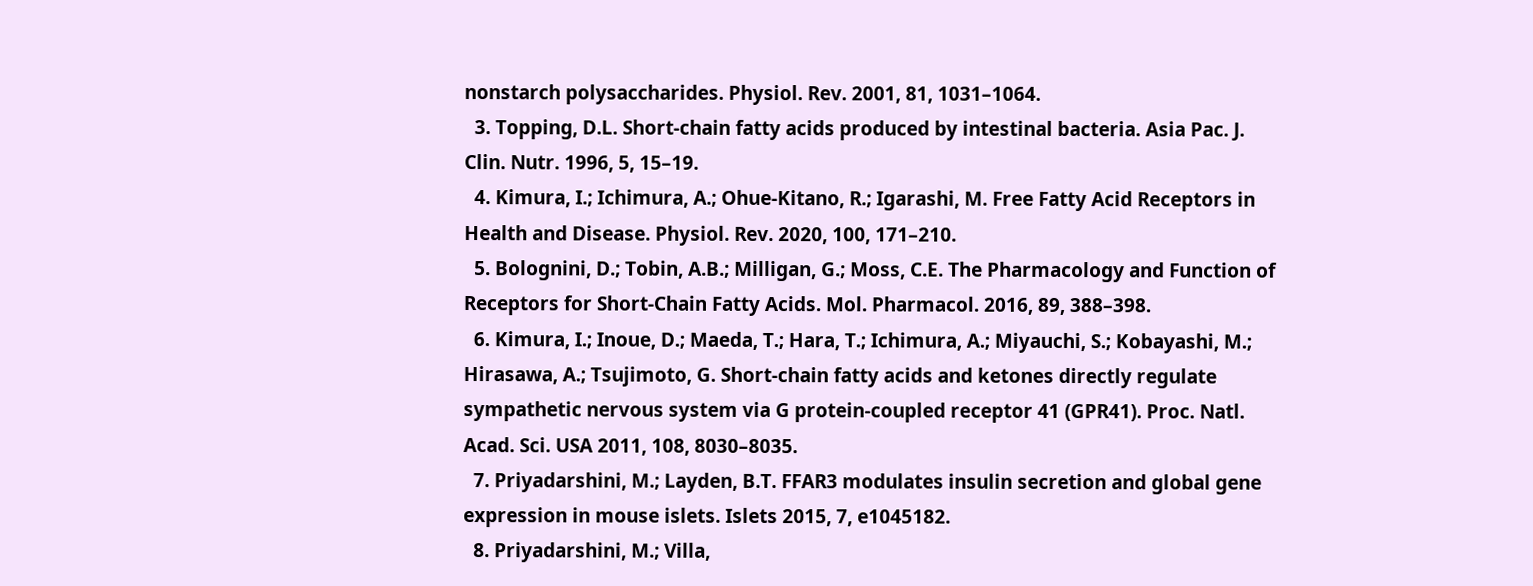nonstarch polysaccharides. Physiol. Rev. 2001, 81, 1031–1064.
  3. Topping, D.L. Short-chain fatty acids produced by intestinal bacteria. Asia Pac. J. Clin. Nutr. 1996, 5, 15–19.
  4. Kimura, I.; Ichimura, A.; Ohue-Kitano, R.; Igarashi, M. Free Fatty Acid Receptors in Health and Disease. Physiol. Rev. 2020, 100, 171–210.
  5. Bolognini, D.; Tobin, A.B.; Milligan, G.; Moss, C.E. The Pharmacology and Function of Receptors for Short-Chain Fatty Acids. Mol. Pharmacol. 2016, 89, 388–398.
  6. Kimura, I.; Inoue, D.; Maeda, T.; Hara, T.; Ichimura, A.; Miyauchi, S.; Kobayashi, M.; Hirasawa, A.; Tsujimoto, G. Short-chain fatty acids and ketones directly regulate sympathetic nervous system via G protein-coupled receptor 41 (GPR41). Proc. Natl. Acad. Sci. USA 2011, 108, 8030–8035.
  7. Priyadarshini, M.; Layden, B.T. FFAR3 modulates insulin secretion and global gene expression in mouse islets. Islets 2015, 7, e1045182.
  8. Priyadarshini, M.; Villa,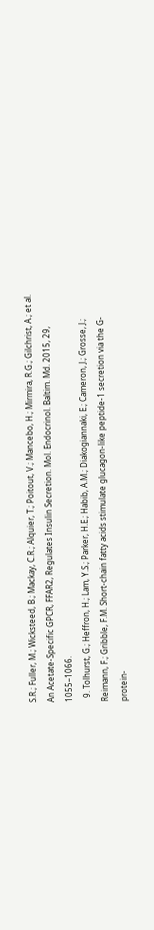S.R.; Fuller, M.; Wicksteed, B.; Mackay, C.R.; Alquier, T.; Poitout, V.; Mancebo, H.; Mirmira, R.G.; Gilchrist, A.; et al. An Acetate-Specific GPCR, FFAR2, Regulates Insulin Secretion. Mol. Endocrinol. Baltim. Md. 2015, 29, 1055–1066.
  9. Tolhurst, G.; Heffron, H.; Lam, Y.S.; Parker, H.E.; Habib, A.M.; Diakogiannaki, E.; Cameron, J.; Grosse, J.; Reimann, F.; Gribble, F.M. Short-chain fatty acids stimulate glucagon-like peptide-1 secretion via the G-protein-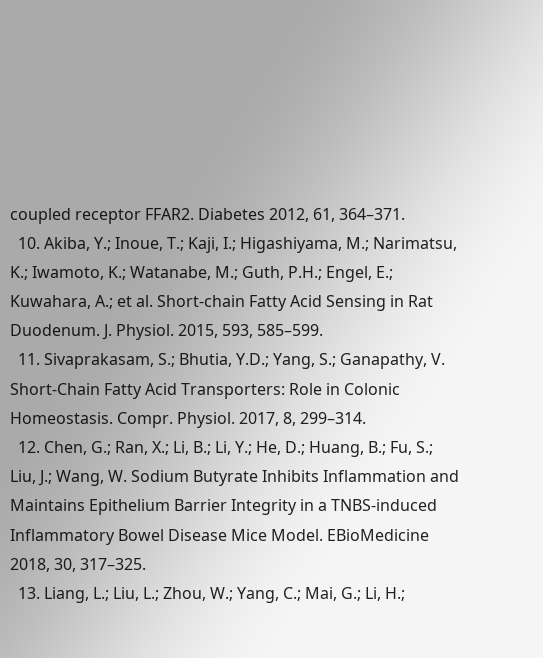coupled receptor FFAR2. Diabetes 2012, 61, 364–371.
  10. Akiba, Y.; Inoue, T.; Kaji, I.; Higashiyama, M.; Narimatsu, K.; Iwamoto, K.; Watanabe, M.; Guth, P.H.; Engel, E.; Kuwahara, A.; et al. Short-chain Fatty Acid Sensing in Rat Duodenum. J. Physiol. 2015, 593, 585–599.
  11. Sivaprakasam, S.; Bhutia, Y.D.; Yang, S.; Ganapathy, V. Short-Chain Fatty Acid Transporters: Role in Colonic Homeostasis. Compr. Physiol. 2017, 8, 299–314.
  12. Chen, G.; Ran, X.; Li, B.; Li, Y.; He, D.; Huang, B.; Fu, S.; Liu, J.; Wang, W. Sodium Butyrate Inhibits Inflammation and Maintains Epithelium Barrier Integrity in a TNBS-induced Inflammatory Bowel Disease Mice Model. EBioMedicine 2018, 30, 317–325.
  13. Liang, L.; Liu, L.; Zhou, W.; Yang, C.; Mai, G.; Li, H.;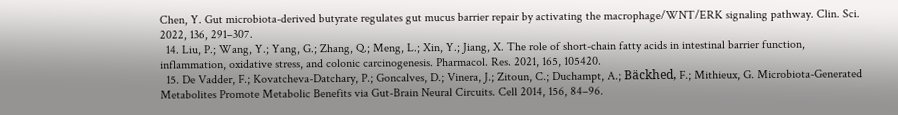Chen, Y. Gut microbiota-derived butyrate regulates gut mucus barrier repair by activating the macrophage/WNT/ERK signaling pathway. Clin. Sci. 2022, 136, 291–307.
  14. Liu, P.; Wang, Y.; Yang, G.; Zhang, Q.; Meng, L.; Xin, Y.; Jiang, X. The role of short-chain fatty acids in intestinal barrier function, inflammation, oxidative stress, and colonic carcinogenesis. Pharmacol. Res. 2021, 165, 105420.
  15. De Vadder, F.; Kovatcheva-Datchary, P.; Goncalves, D.; Vinera, J.; Zitoun, C.; Duchampt, A.; Bäckhed, F.; Mithieux, G. Microbiota-Generated Metabolites Promote Metabolic Benefits via Gut-Brain Neural Circuits. Cell 2014, 156, 84–96.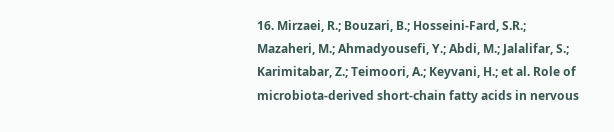16. Mirzaei, R.; Bouzari, B.; Hosseini-Fard, S.R.; Mazaheri, M.; Ahmadyousefi, Y.; Abdi, M.; Jalalifar, S.; Karimitabar, Z.; Teimoori, A.; Keyvani, H.; et al. Role of microbiota-derived short-chain fatty acids in nervous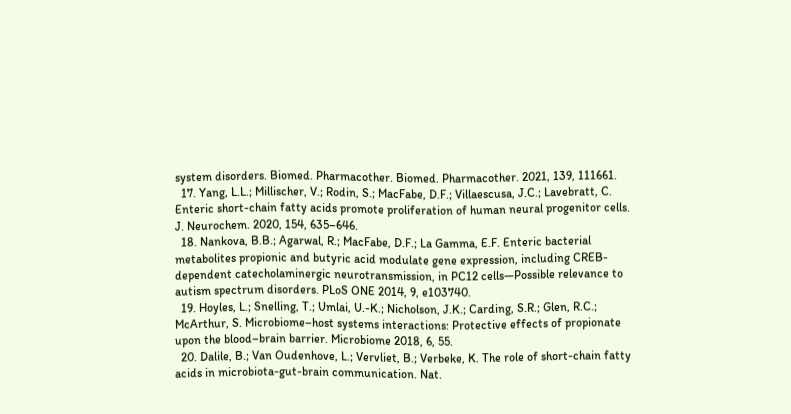system disorders. Biomed. Pharmacother. Biomed. Pharmacother. 2021, 139, 111661.
  17. Yang, L.L.; Millischer, V.; Rodin, S.; MacFabe, D.F.; Villaescusa, J.C.; Lavebratt, C. Enteric short-chain fatty acids promote proliferation of human neural progenitor cells. J. Neurochem. 2020, 154, 635–646.
  18. Nankova, B.B.; Agarwal, R.; MacFabe, D.F.; La Gamma, E.F. Enteric bacterial metabolites propionic and butyric acid modulate gene expression, including CREB-dependent catecholaminergic neurotransmission, in PC12 cells—Possible relevance to autism spectrum disorders. PLoS ONE 2014, 9, e103740.
  19. Hoyles, L.; Snelling, T.; Umlai, U.-K.; Nicholson, J.K.; Carding, S.R.; Glen, R.C.; McArthur, S. Microbiome–host systems interactions: Protective effects of propionate upon the blood–brain barrier. Microbiome 2018, 6, 55.
  20. Dalile, B.; Van Oudenhove, L.; Vervliet, B.; Verbeke, K. The role of short-chain fatty acids in microbiota-gut-brain communication. Nat.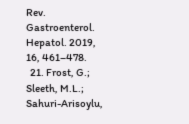Rev. Gastroenterol. Hepatol. 2019, 16, 461–478.
  21. Frost, G.; Sleeth, M.L.; Sahuri-Arisoylu,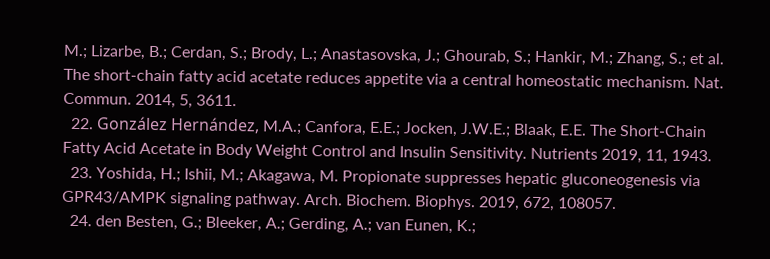M.; Lizarbe, B.; Cerdan, S.; Brody, L.; Anastasovska, J.; Ghourab, S.; Hankir, M.; Zhang, S.; et al. The short-chain fatty acid acetate reduces appetite via a central homeostatic mechanism. Nat. Commun. 2014, 5, 3611.
  22. González Hernández, M.A.; Canfora, E.E.; Jocken, J.W.E.; Blaak, E.E. The Short-Chain Fatty Acid Acetate in Body Weight Control and Insulin Sensitivity. Nutrients 2019, 11, 1943.
  23. Yoshida, H.; Ishii, M.; Akagawa, M. Propionate suppresses hepatic gluconeogenesis via GPR43/AMPK signaling pathway. Arch. Biochem. Biophys. 2019, 672, 108057.
  24. den Besten, G.; Bleeker, A.; Gerding, A.; van Eunen, K.;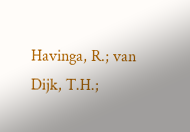Havinga, R.; van Dijk, T.H.;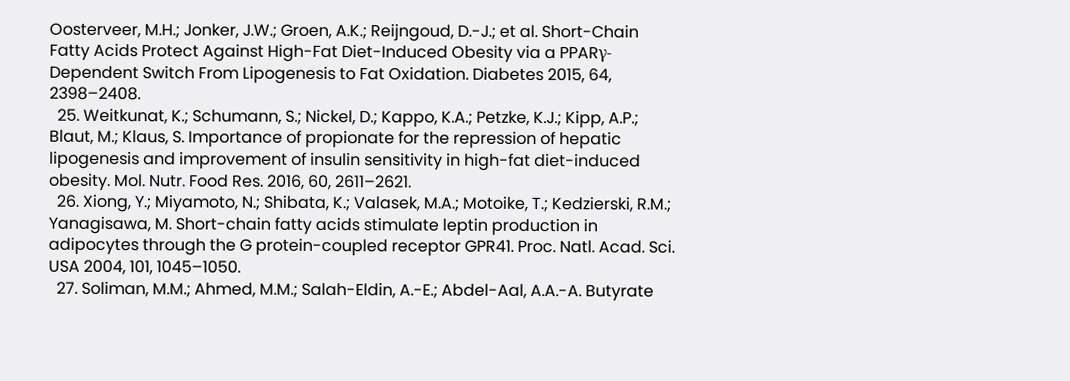Oosterveer, M.H.; Jonker, J.W.; Groen, A.K.; Reijngoud, D.-J.; et al. Short-Chain Fatty Acids Protect Against High-Fat Diet-Induced Obesity via a PPARγ-Dependent Switch From Lipogenesis to Fat Oxidation. Diabetes 2015, 64, 2398–2408.
  25. Weitkunat, K.; Schumann, S.; Nickel, D.; Kappo, K.A.; Petzke, K.J.; Kipp, A.P.; Blaut, M.; Klaus, S. Importance of propionate for the repression of hepatic lipogenesis and improvement of insulin sensitivity in high-fat diet-induced obesity. Mol. Nutr. Food Res. 2016, 60, 2611–2621.
  26. Xiong, Y.; Miyamoto, N.; Shibata, K.; Valasek, M.A.; Motoike, T.; Kedzierski, R.M.; Yanagisawa, M. Short-chain fatty acids stimulate leptin production in adipocytes through the G protein-coupled receptor GPR41. Proc. Natl. Acad. Sci. USA 2004, 101, 1045–1050.
  27. Soliman, M.M.; Ahmed, M.M.; Salah-Eldin, A.-E.; Abdel-Aal, A.A.-A. Butyrate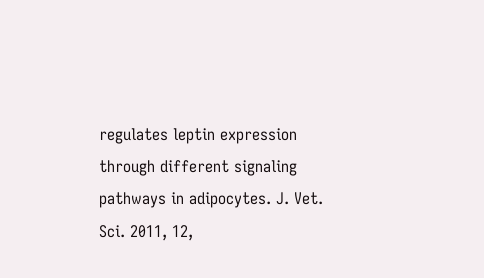regulates leptin expression through different signaling pathways in adipocytes. J. Vet. Sci. 2011, 12,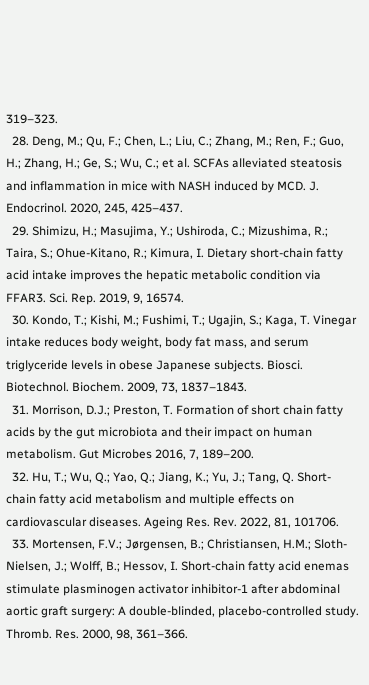319–323.
  28. Deng, M.; Qu, F.; Chen, L.; Liu, C.; Zhang, M.; Ren, F.; Guo, H.; Zhang, H.; Ge, S.; Wu, C.; et al. SCFAs alleviated steatosis and inflammation in mice with NASH induced by MCD. J. Endocrinol. 2020, 245, 425–437.
  29. Shimizu, H.; Masujima, Y.; Ushiroda, C.; Mizushima, R.; Taira, S.; Ohue-Kitano, R.; Kimura, I. Dietary short-chain fatty acid intake improves the hepatic metabolic condition via FFAR3. Sci. Rep. 2019, 9, 16574.
  30. Kondo, T.; Kishi, M.; Fushimi, T.; Ugajin, S.; Kaga, T. Vinegar intake reduces body weight, body fat mass, and serum triglyceride levels in obese Japanese subjects. Biosci. Biotechnol. Biochem. 2009, 73, 1837–1843.
  31. Morrison, D.J.; Preston, T. Formation of short chain fatty acids by the gut microbiota and their impact on human metabolism. Gut Microbes 2016, 7, 189–200.
  32. Hu, T.; Wu, Q.; Yao, Q.; Jiang, K.; Yu, J.; Tang, Q. Short-chain fatty acid metabolism and multiple effects on cardiovascular diseases. Ageing Res. Rev. 2022, 81, 101706.
  33. Mortensen, F.V.; Jørgensen, B.; Christiansen, H.M.; Sloth-Nielsen, J.; Wolff, B.; Hessov, I. Short-chain fatty acid enemas stimulate plasminogen activator inhibitor-1 after abdominal aortic graft surgery: A double-blinded, placebo-controlled study. Thromb. Res. 2000, 98, 361–366.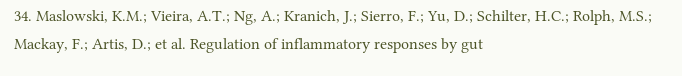34. Maslowski, K.M.; Vieira, A.T.; Ng, A.; Kranich, J.; Sierro, F.; Yu, D.; Schilter, H.C.; Rolph, M.S.; Mackay, F.; Artis, D.; et al. Regulation of inflammatory responses by gut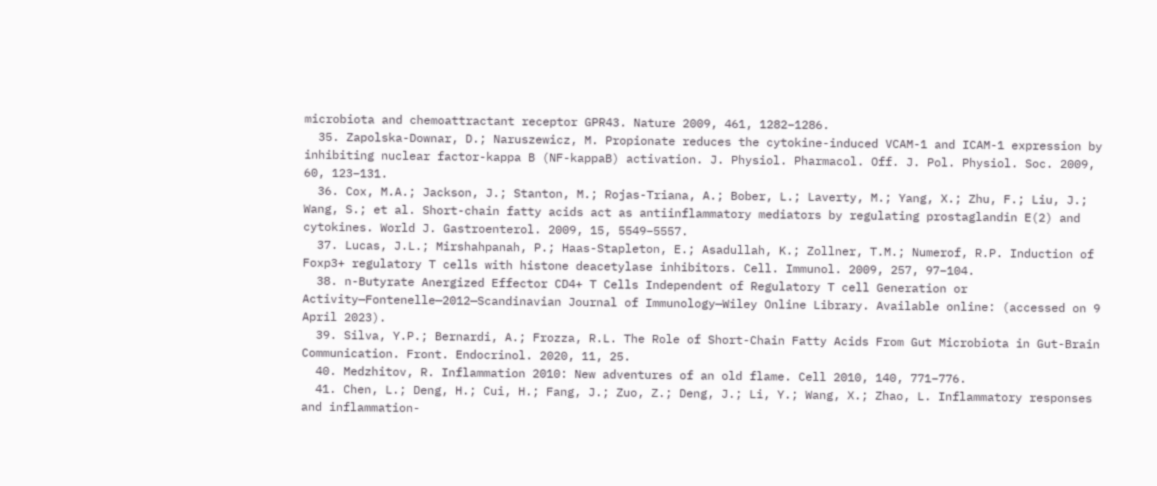microbiota and chemoattractant receptor GPR43. Nature 2009, 461, 1282–1286.
  35. Zapolska-Downar, D.; Naruszewicz, M. Propionate reduces the cytokine-induced VCAM-1 and ICAM-1 expression by inhibiting nuclear factor-kappa B (NF-kappaB) activation. J. Physiol. Pharmacol. Off. J. Pol. Physiol. Soc. 2009, 60, 123–131.
  36. Cox, M.A.; Jackson, J.; Stanton, M.; Rojas-Triana, A.; Bober, L.; Laverty, M.; Yang, X.; Zhu, F.; Liu, J.; Wang, S.; et al. Short-chain fatty acids act as antiinflammatory mediators by regulating prostaglandin E(2) and cytokines. World J. Gastroenterol. 2009, 15, 5549–5557.
  37. Lucas, J.L.; Mirshahpanah, P.; Haas-Stapleton, E.; Asadullah, K.; Zollner, T.M.; Numerof, R.P. Induction of Foxp3+ regulatory T cells with histone deacetylase inhibitors. Cell. Immunol. 2009, 257, 97–104.
  38. n-Butyrate Anergized Effector CD4+ T Cells Independent of Regulatory T cell Generation or Activity—Fontenelle—2012—Scandinavian Journal of Immunology—Wiley Online Library. Available online: (accessed on 9 April 2023).
  39. Silva, Y.P.; Bernardi, A.; Frozza, R.L. The Role of Short-Chain Fatty Acids From Gut Microbiota in Gut-Brain Communication. Front. Endocrinol. 2020, 11, 25.
  40. Medzhitov, R. Inflammation 2010: New adventures of an old flame. Cell 2010, 140, 771–776.
  41. Chen, L.; Deng, H.; Cui, H.; Fang, J.; Zuo, Z.; Deng, J.; Li, Y.; Wang, X.; Zhao, L. Inflammatory responses and inflammation-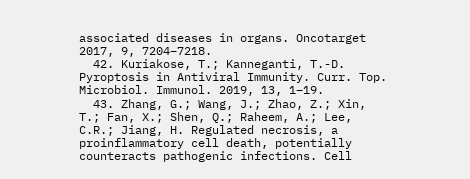associated diseases in organs. Oncotarget 2017, 9, 7204–7218.
  42. Kuriakose, T.; Kanneganti, T.-D. Pyroptosis in Antiviral Immunity. Curr. Top. Microbiol. Immunol. 2019, 13, 1–19.
  43. Zhang, G.; Wang, J.; Zhao, Z.; Xin, T.; Fan, X.; Shen, Q.; Raheem, A.; Lee, C.R.; Jiang, H. Regulated necrosis, a proinflammatory cell death, potentially counteracts pathogenic infections. Cell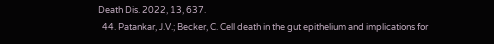Death Dis. 2022, 13, 637.
  44. Patankar, J.V.; Becker, C. Cell death in the gut epithelium and implications for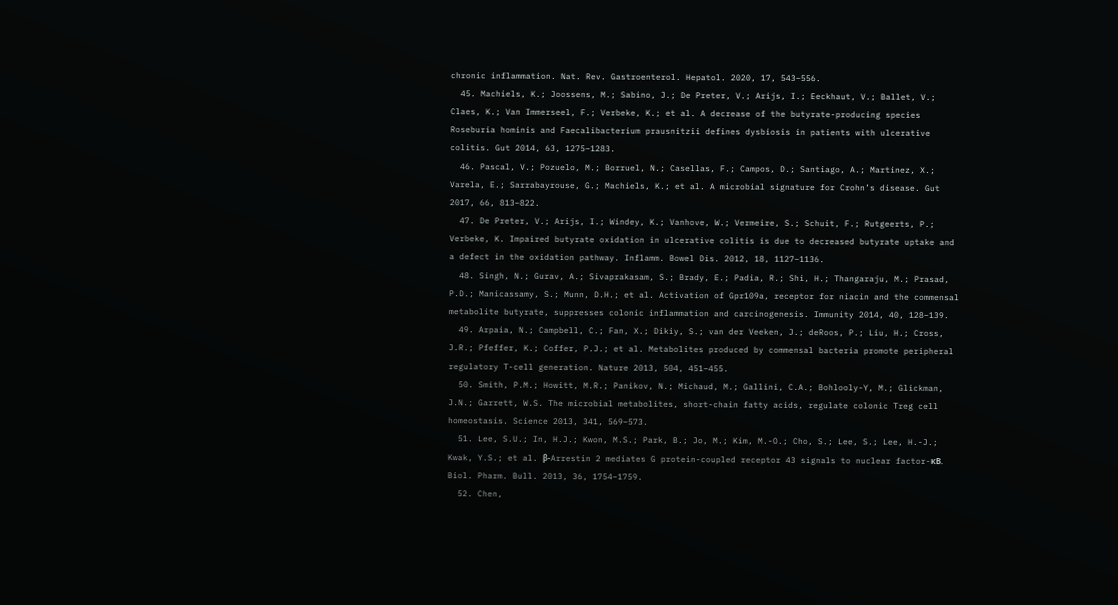chronic inflammation. Nat. Rev. Gastroenterol. Hepatol. 2020, 17, 543–556.
  45. Machiels, K.; Joossens, M.; Sabino, J.; De Preter, V.; Arijs, I.; Eeckhaut, V.; Ballet, V.; Claes, K.; Van Immerseel, F.; Verbeke, K.; et al. A decrease of the butyrate-producing species Roseburia hominis and Faecalibacterium prausnitzii defines dysbiosis in patients with ulcerative colitis. Gut 2014, 63, 1275–1283.
  46. Pascal, V.; Pozuelo, M.; Borruel, N.; Casellas, F.; Campos, D.; Santiago, A.; Martinez, X.; Varela, E.; Sarrabayrouse, G.; Machiels, K.; et al. A microbial signature for Crohn’s disease. Gut 2017, 66, 813–822.
  47. De Preter, V.; Arijs, I.; Windey, K.; Vanhove, W.; Vermeire, S.; Schuit, F.; Rutgeerts, P.; Verbeke, K. Impaired butyrate oxidation in ulcerative colitis is due to decreased butyrate uptake and a defect in the oxidation pathway. Inflamm. Bowel Dis. 2012, 18, 1127–1136.
  48. Singh, N.; Gurav, A.; Sivaprakasam, S.; Brady, E.; Padia, R.; Shi, H.; Thangaraju, M.; Prasad, P.D.; Manicassamy, S.; Munn, D.H.; et al. Activation of Gpr109a, receptor for niacin and the commensal metabolite butyrate, suppresses colonic inflammation and carcinogenesis. Immunity 2014, 40, 128–139.
  49. Arpaia, N.; Campbell, C.; Fan, X.; Dikiy, S.; van der Veeken, J.; deRoos, P.; Liu, H.; Cross, J.R.; Pfeffer, K.; Coffer, P.J.; et al. Metabolites produced by commensal bacteria promote peripheral regulatory T-cell generation. Nature 2013, 504, 451–455.
  50. Smith, P.M.; Howitt, M.R.; Panikov, N.; Michaud, M.; Gallini, C.A.; Bohlooly-Y, M.; Glickman, J.N.; Garrett, W.S. The microbial metabolites, short-chain fatty acids, regulate colonic Treg cell homeostasis. Science 2013, 341, 569–573.
  51. Lee, S.U.; In, H.J.; Kwon, M.S.; Park, B.; Jo, M.; Kim, M.-O.; Cho, S.; Lee, S.; Lee, H.-J.; Kwak, Y.S.; et al. β-Arrestin 2 mediates G protein-coupled receptor 43 signals to nuclear factor-κB. Biol. Pharm. Bull. 2013, 36, 1754–1759.
  52. Chen,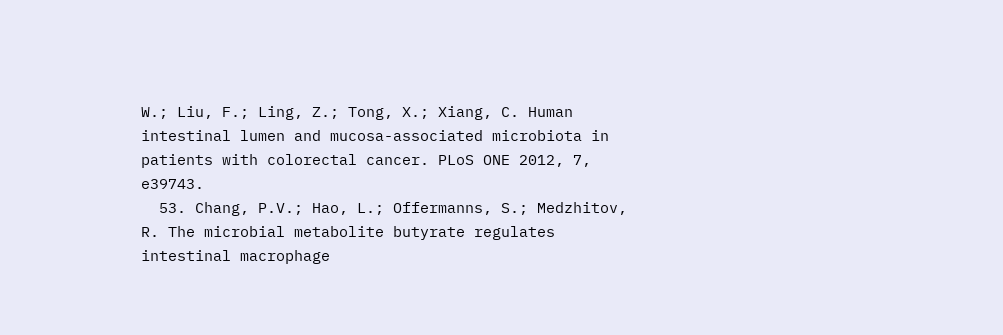W.; Liu, F.; Ling, Z.; Tong, X.; Xiang, C. Human intestinal lumen and mucosa-associated microbiota in patients with colorectal cancer. PLoS ONE 2012, 7, e39743.
  53. Chang, P.V.; Hao, L.; Offermanns, S.; Medzhitov, R. The microbial metabolite butyrate regulates intestinal macrophage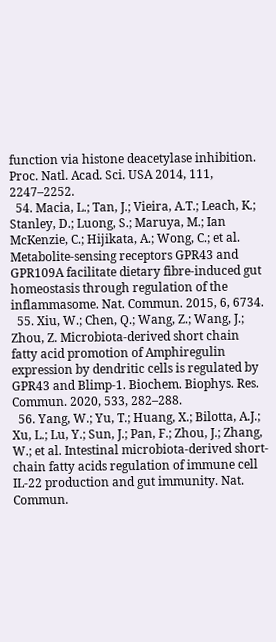function via histone deacetylase inhibition. Proc. Natl. Acad. Sci. USA 2014, 111, 2247–2252.
  54. Macia, L.; Tan, J.; Vieira, A.T.; Leach, K.; Stanley, D.; Luong, S.; Maruya, M.; Ian McKenzie, C.; Hijikata, A.; Wong, C.; et al. Metabolite-sensing receptors GPR43 and GPR109A facilitate dietary fibre-induced gut homeostasis through regulation of the inflammasome. Nat. Commun. 2015, 6, 6734.
  55. Xiu, W.; Chen, Q.; Wang, Z.; Wang, J.; Zhou, Z. Microbiota-derived short chain fatty acid promotion of Amphiregulin expression by dendritic cells is regulated by GPR43 and Blimp-1. Biochem. Biophys. Res. Commun. 2020, 533, 282–288.
  56. Yang, W.; Yu, T.; Huang, X.; Bilotta, A.J.; Xu, L.; Lu, Y.; Sun, J.; Pan, F.; Zhou, J.; Zhang, W.; et al. Intestinal microbiota-derived short-chain fatty acids regulation of immune cell IL-22 production and gut immunity. Nat. Commun.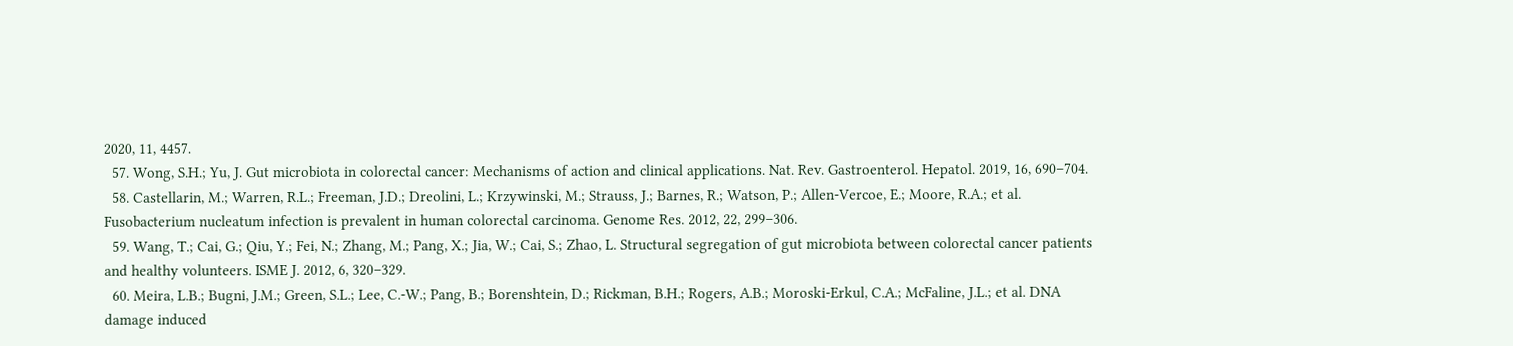2020, 11, 4457.
  57. Wong, S.H.; Yu, J. Gut microbiota in colorectal cancer: Mechanisms of action and clinical applications. Nat. Rev. Gastroenterol. Hepatol. 2019, 16, 690–704.
  58. Castellarin, M.; Warren, R.L.; Freeman, J.D.; Dreolini, L.; Krzywinski, M.; Strauss, J.; Barnes, R.; Watson, P.; Allen-Vercoe, E.; Moore, R.A.; et al. Fusobacterium nucleatum infection is prevalent in human colorectal carcinoma. Genome Res. 2012, 22, 299–306.
  59. Wang, T.; Cai, G.; Qiu, Y.; Fei, N.; Zhang, M.; Pang, X.; Jia, W.; Cai, S.; Zhao, L. Structural segregation of gut microbiota between colorectal cancer patients and healthy volunteers. ISME J. 2012, 6, 320–329.
  60. Meira, L.B.; Bugni, J.M.; Green, S.L.; Lee, C.-W.; Pang, B.; Borenshtein, D.; Rickman, B.H.; Rogers, A.B.; Moroski-Erkul, C.A.; McFaline, J.L.; et al. DNA damage induced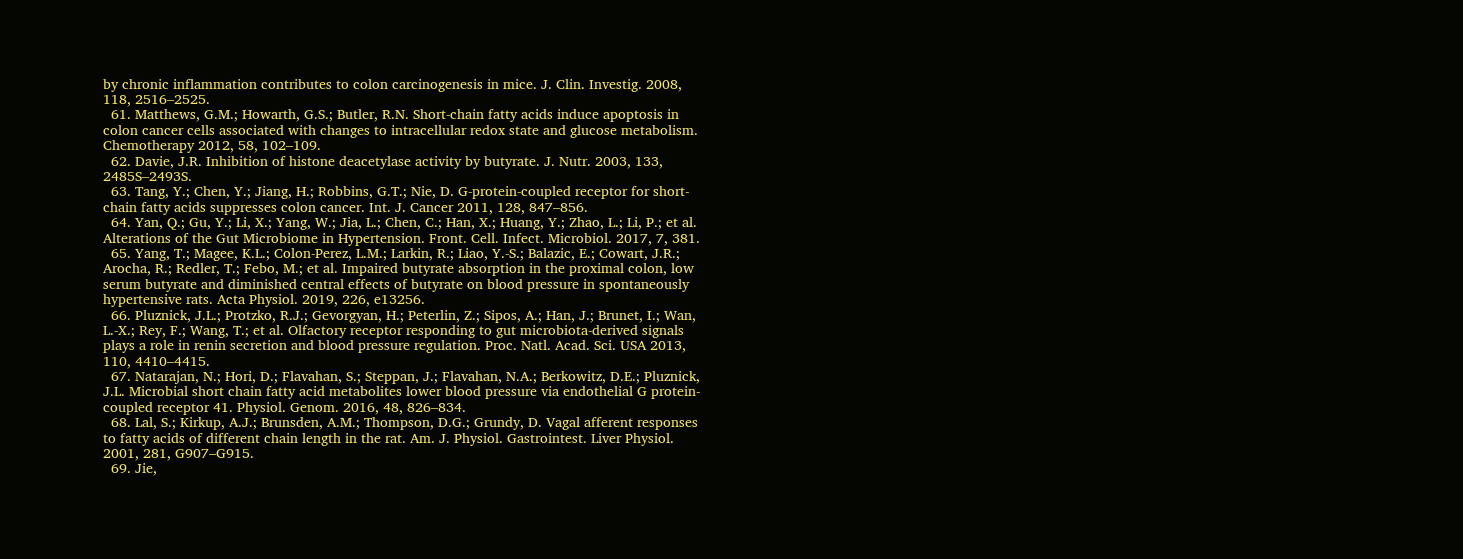by chronic inflammation contributes to colon carcinogenesis in mice. J. Clin. Investig. 2008, 118, 2516–2525.
  61. Matthews, G.M.; Howarth, G.S.; Butler, R.N. Short-chain fatty acids induce apoptosis in colon cancer cells associated with changes to intracellular redox state and glucose metabolism. Chemotherapy 2012, 58, 102–109.
  62. Davie, J.R. Inhibition of histone deacetylase activity by butyrate. J. Nutr. 2003, 133, 2485S–2493S.
  63. Tang, Y.; Chen, Y.; Jiang, H.; Robbins, G.T.; Nie, D. G-protein-coupled receptor for short-chain fatty acids suppresses colon cancer. Int. J. Cancer 2011, 128, 847–856.
  64. Yan, Q.; Gu, Y.; Li, X.; Yang, W.; Jia, L.; Chen, C.; Han, X.; Huang, Y.; Zhao, L.; Li, P.; et al. Alterations of the Gut Microbiome in Hypertension. Front. Cell. Infect. Microbiol. 2017, 7, 381.
  65. Yang, T.; Magee, K.L.; Colon-Perez, L.M.; Larkin, R.; Liao, Y.-S.; Balazic, E.; Cowart, J.R.; Arocha, R.; Redler, T.; Febo, M.; et al. Impaired butyrate absorption in the proximal colon, low serum butyrate and diminished central effects of butyrate on blood pressure in spontaneously hypertensive rats. Acta Physiol. 2019, 226, e13256.
  66. Pluznick, J.L.; Protzko, R.J.; Gevorgyan, H.; Peterlin, Z.; Sipos, A.; Han, J.; Brunet, I.; Wan, L.-X.; Rey, F.; Wang, T.; et al. Olfactory receptor responding to gut microbiota-derived signals plays a role in renin secretion and blood pressure regulation. Proc. Natl. Acad. Sci. USA 2013, 110, 4410–4415.
  67. Natarajan, N.; Hori, D.; Flavahan, S.; Steppan, J.; Flavahan, N.A.; Berkowitz, D.E.; Pluznick, J.L. Microbial short chain fatty acid metabolites lower blood pressure via endothelial G protein-coupled receptor 41. Physiol. Genom. 2016, 48, 826–834.
  68. Lal, S.; Kirkup, A.J.; Brunsden, A.M.; Thompson, D.G.; Grundy, D. Vagal afferent responses to fatty acids of different chain length in the rat. Am. J. Physiol. Gastrointest. Liver Physiol. 2001, 281, G907–G915.
  69. Jie,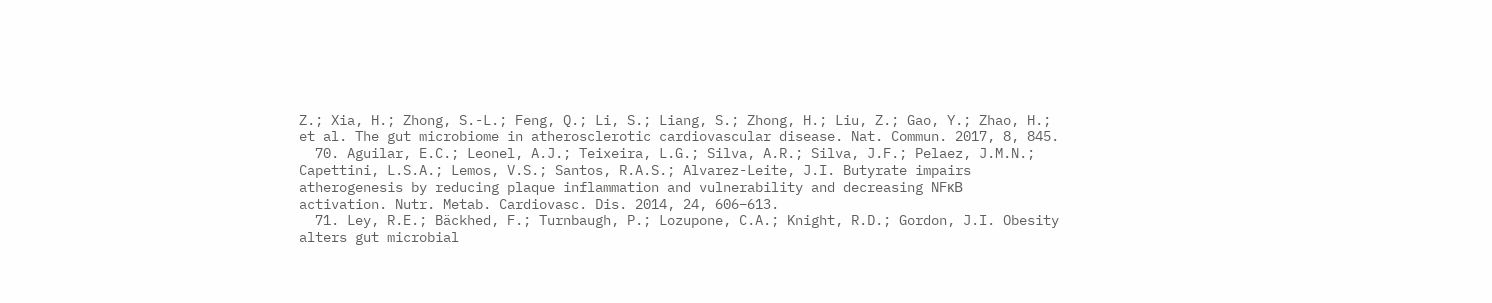Z.; Xia, H.; Zhong, S.-L.; Feng, Q.; Li, S.; Liang, S.; Zhong, H.; Liu, Z.; Gao, Y.; Zhao, H.; et al. The gut microbiome in atherosclerotic cardiovascular disease. Nat. Commun. 2017, 8, 845.
  70. Aguilar, E.C.; Leonel, A.J.; Teixeira, L.G.; Silva, A.R.; Silva, J.F.; Pelaez, J.M.N.; Capettini, L.S.A.; Lemos, V.S.; Santos, R.A.S.; Alvarez-Leite, J.I. Butyrate impairs atherogenesis by reducing plaque inflammation and vulnerability and decreasing NFκB activation. Nutr. Metab. Cardiovasc. Dis. 2014, 24, 606–613.
  71. Ley, R.E.; Bäckhed, F.; Turnbaugh, P.; Lozupone, C.A.; Knight, R.D.; Gordon, J.I. Obesity alters gut microbial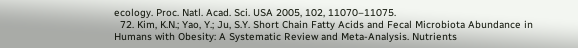ecology. Proc. Natl. Acad. Sci. USA 2005, 102, 11070–11075.
  72. Kim, K.N.; Yao, Y.; Ju, S.Y. Short Chain Fatty Acids and Fecal Microbiota Abundance in Humans with Obesity: A Systematic Review and Meta-Analysis. Nutrients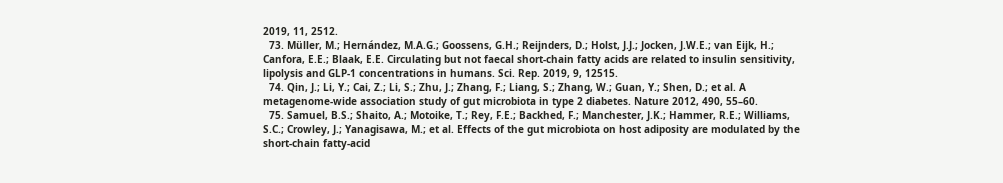2019, 11, 2512.
  73. Müller, M.; Hernández, M.A.G.; Goossens, G.H.; Reijnders, D.; Holst, J.J.; Jocken, J.W.E.; van Eijk, H.; Canfora, E.E.; Blaak, E.E. Circulating but not faecal short-chain fatty acids are related to insulin sensitivity, lipolysis and GLP-1 concentrations in humans. Sci. Rep. 2019, 9, 12515.
  74. Qin, J.; Li, Y.; Cai, Z.; Li, S.; Zhu, J.; Zhang, F.; Liang, S.; Zhang, W.; Guan, Y.; Shen, D.; et al. A metagenome-wide association study of gut microbiota in type 2 diabetes. Nature 2012, 490, 55–60.
  75. Samuel, B.S.; Shaito, A.; Motoike, T.; Rey, F.E.; Backhed, F.; Manchester, J.K.; Hammer, R.E.; Williams, S.C.; Crowley, J.; Yanagisawa, M.; et al. Effects of the gut microbiota on host adiposity are modulated by the short-chain fatty-acid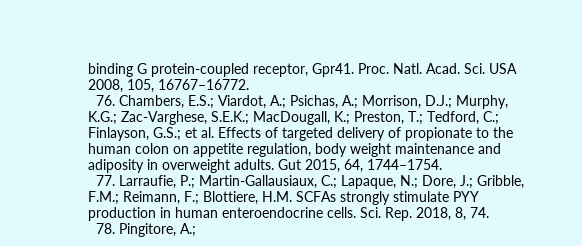binding G protein-coupled receptor, Gpr41. Proc. Natl. Acad. Sci. USA 2008, 105, 16767–16772.
  76. Chambers, E.S.; Viardot, A.; Psichas, A.; Morrison, D.J.; Murphy, K.G.; Zac-Varghese, S.E.K.; MacDougall, K.; Preston, T.; Tedford, C.; Finlayson, G.S.; et al. Effects of targeted delivery of propionate to the human colon on appetite regulation, body weight maintenance and adiposity in overweight adults. Gut 2015, 64, 1744–1754.
  77. Larraufie, P.; Martin-Gallausiaux, C.; Lapaque, N.; Dore, J.; Gribble, F.M.; Reimann, F.; Blottiere, H.M. SCFAs strongly stimulate PYY production in human enteroendocrine cells. Sci. Rep. 2018, 8, 74.
  78. Pingitore, A.;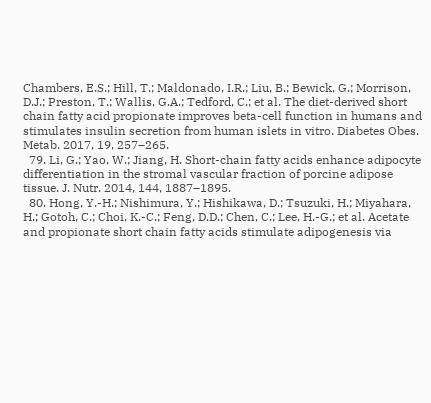Chambers, E.S.; Hill, T.; Maldonado, I.R.; Liu, B.; Bewick, G.; Morrison, D.J.; Preston, T.; Wallis, G.A.; Tedford, C.; et al. The diet-derived short chain fatty acid propionate improves beta-cell function in humans and stimulates insulin secretion from human islets in vitro. Diabetes Obes. Metab. 2017, 19, 257–265.
  79. Li, G.; Yao, W.; Jiang, H. Short-chain fatty acids enhance adipocyte differentiation in the stromal vascular fraction of porcine adipose tissue. J. Nutr. 2014, 144, 1887–1895.
  80. Hong, Y.-H.; Nishimura, Y.; Hishikawa, D.; Tsuzuki, H.; Miyahara, H.; Gotoh, C.; Choi, K.-C.; Feng, D.D.; Chen, C.; Lee, H.-G.; et al. Acetate and propionate short chain fatty acids stimulate adipogenesis via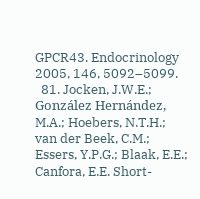GPCR43. Endocrinology 2005, 146, 5092–5099.
  81. Jocken, J.W.E.; González Hernández, M.A.; Hoebers, N.T.H.; van der Beek, C.M.; Essers, Y.P.G.; Blaak, E.E.; Canfora, E.E. Short-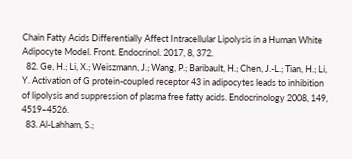Chain Fatty Acids Differentially Affect Intracellular Lipolysis in a Human White Adipocyte Model. Front. Endocrinol. 2017, 8, 372.
  82. Ge, H.; Li, X.; Weiszmann, J.; Wang, P.; Baribault, H.; Chen, J.-L.; Tian, H.; Li, Y. Activation of G protein-coupled receptor 43 in adipocytes leads to inhibition of lipolysis and suppression of plasma free fatty acids. Endocrinology 2008, 149, 4519–4526.
  83. Al-Lahham, S.;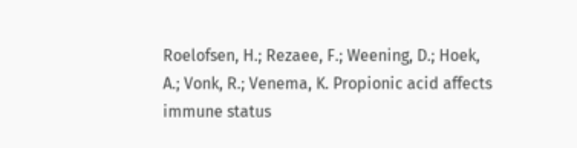Roelofsen, H.; Rezaee, F.; Weening, D.; Hoek, A.; Vonk, R.; Venema, K. Propionic acid affects immune status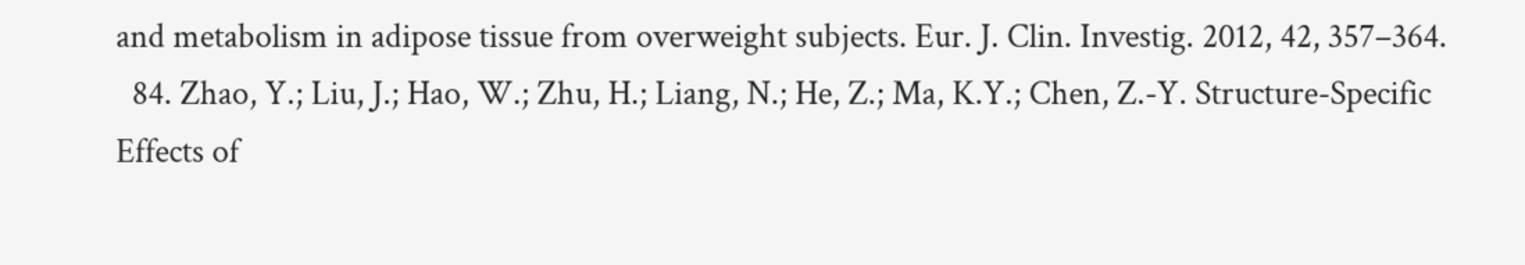and metabolism in adipose tissue from overweight subjects. Eur. J. Clin. Investig. 2012, 42, 357–364.
  84. Zhao, Y.; Liu, J.; Hao, W.; Zhu, H.; Liang, N.; He, Z.; Ma, K.Y.; Chen, Z.-Y. Structure-Specific Effects of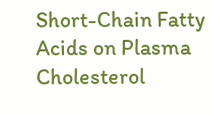Short-Chain Fatty Acids on Plasma Cholesterol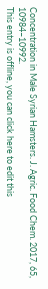Concentration in Male Syrian Hamsters. J. Agric. Food Chem. 2017, 65, 10984–10992.
This entry is offline, you can click here to edit this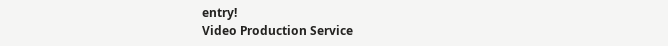entry!
Video Production Service